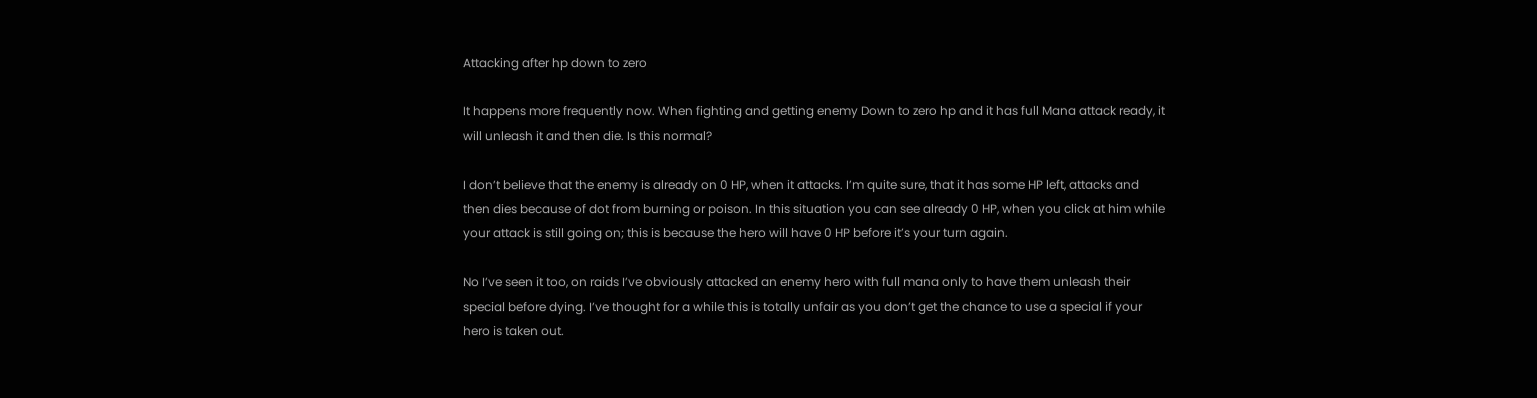Attacking after hp down to zero

It happens more frequently now. When fighting and getting enemy Down to zero hp and it has full Mana attack ready, it will unleash it and then die. Is this normal?

I don’t believe that the enemy is already on 0 HP, when it attacks. I’m quite sure, that it has some HP left, attacks and then dies because of dot from burning or poison. In this situation you can see already 0 HP, when you click at him while your attack is still going on; this is because the hero will have 0 HP before it’s your turn again.

No I’ve seen it too, on raids I’ve obviously attacked an enemy hero with full mana only to have them unleash their special before dying. I’ve thought for a while this is totally unfair as you don’t get the chance to use a special if your hero is taken out.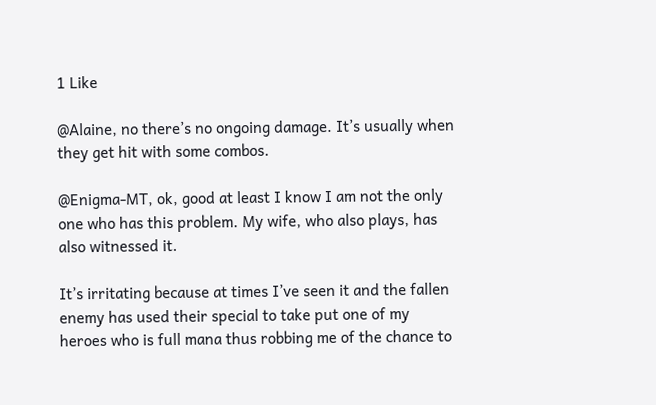1 Like

@Alaine, no there’s no ongoing damage. It’s usually when they get hit with some combos.

@Enigma-MT, ok, good at least I know I am not the only one who has this problem. My wife, who also plays, has also witnessed it.

It’s irritating because at times I’ve seen it and the fallen enemy has used their special to take put one of my heroes who is full mana thus robbing me of the chance to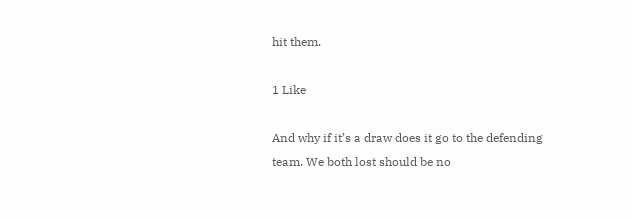hit them.

1 Like

And why if it’s a draw does it go to the defending team. We both lost should be no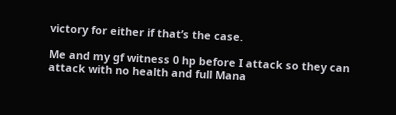victory for either if that’s the case.

Me and my gf witness 0 hp before I attack so they can attack with no health and full Mana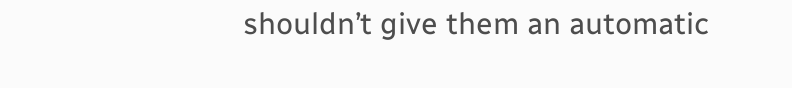shouldn’t give them an automatic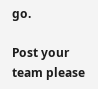go.

Post your team please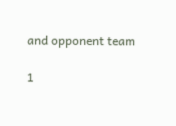and opponent team

1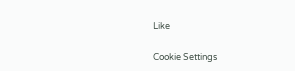Like

Cookie Settings